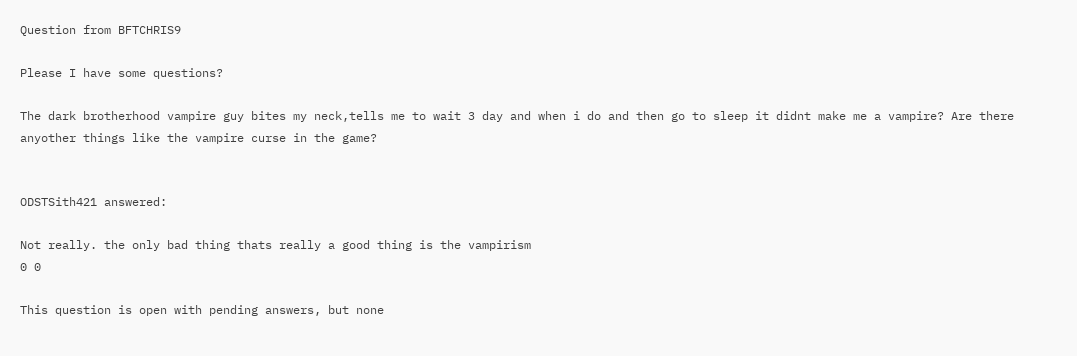Question from BFTCHRIS9

Please I have some questions?

The dark brotherhood vampire guy bites my neck,tells me to wait 3 day and when i do and then go to sleep it didnt make me a vampire? Are there anyother things like the vampire curse in the game?


ODSTSith421 answered:

Not really. the only bad thing thats really a good thing is the vampirism
0 0

This question is open with pending answers, but none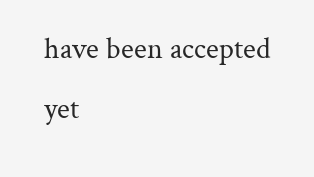have been accepted yet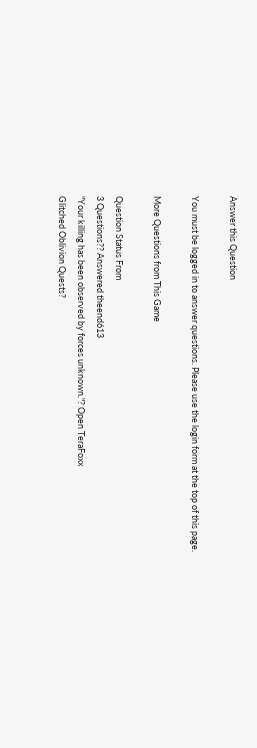Answer this Question

You must be logged in to answer questions. Please use the login form at the top of this page.

More Questions from This Game

Question Status From
3 Questions?? Answered theend613
"Your killing has been observed by forces unknown."? Open TeraFoxx
Glitched Oblivion Quests?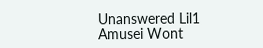Unanswered Lil1
Amusei Wont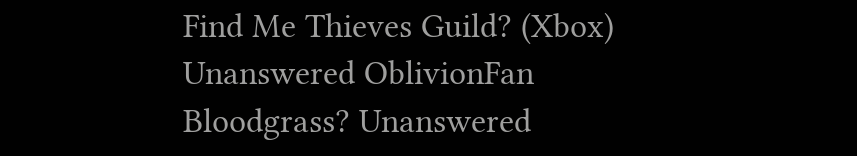Find Me Thieves Guild? (Xbox) Unanswered OblivionFan
Bloodgrass? Unanswered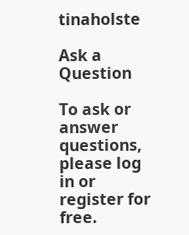tinaholste

Ask a Question

To ask or answer questions, please log in or register for free.